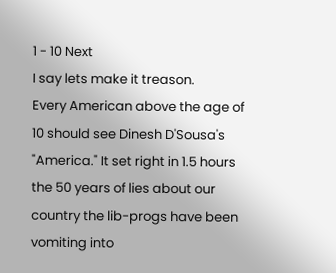1 - 10 Next
I say lets make it treason.
Every American above the age of 10 should see Dinesh D'Sousa's "America." It set right in 1.5 hours the 50 years of lies about our country the lib-progs have been vomiting into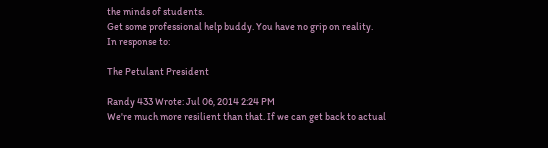the minds of students.
Get some professional help buddy. You have no grip on reality.
In response to:

The Petulant President

Randy 433 Wrote: Jul 06, 2014 2:24 PM
We're much more resilient than that. If we can get back to actual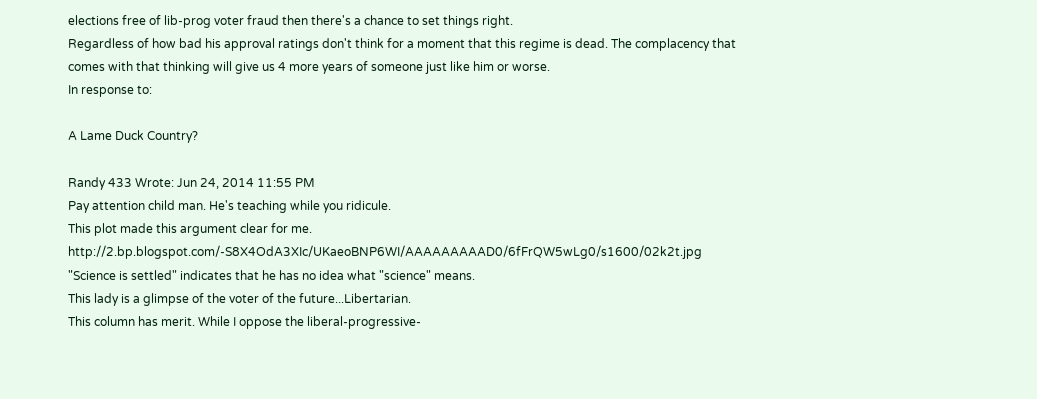elections free of lib-prog voter fraud then there's a chance to set things right.
Regardless of how bad his approval ratings don't think for a moment that this regime is dead. The complacency that comes with that thinking will give us 4 more years of someone just like him or worse.
In response to:

A Lame Duck Country?

Randy 433 Wrote: Jun 24, 2014 11:55 PM
Pay attention child man. He's teaching while you ridicule.
This plot made this argument clear for me. http://2.bp.blogspot.com/-S8X4OdA3XIc/UKaeoBNP6WI/AAAAAAAAAD0/6fFrQW5wLg0/s1600/02k2t.jpg
"Science is settled" indicates that he has no idea what "science" means.
This lady is a glimpse of the voter of the future...Libertarian.
This column has merit. While I oppose the liberal-progressive-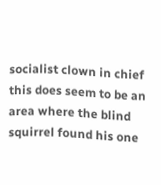socialist clown in chief this does seem to be an area where the blind squirrel found his one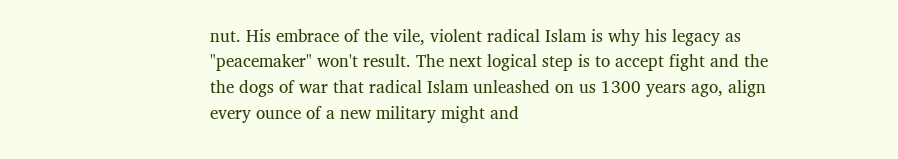nut. His embrace of the vile, violent radical Islam is why his legacy as "peacemaker" won't result. The next logical step is to accept fight and the the dogs of war that radical Islam unleashed on us 1300 years ago, align every ounce of a new military might and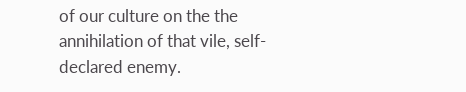of our culture on the the annihilation of that vile, self-declared enemy.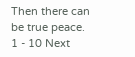Then there can be true peace.
1 - 10 Next